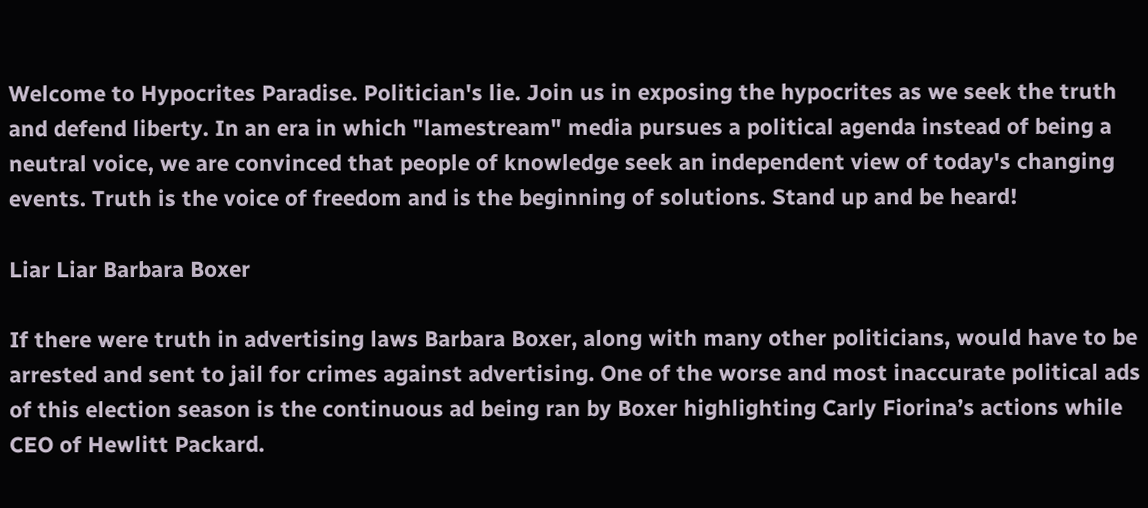Welcome to Hypocrites Paradise. Politician's lie. Join us in exposing the hypocrites as we seek the truth and defend liberty. In an era in which "lamestream" media pursues a political agenda instead of being a neutral voice, we are convinced that people of knowledge seek an independent view of today's changing events. Truth is the voice of freedom and is the beginning of solutions. Stand up and be heard!

Liar Liar Barbara Boxer

If there were truth in advertising laws Barbara Boxer, along with many other politicians, would have to be arrested and sent to jail for crimes against advertising. One of the worse and most inaccurate political ads of this election season is the continuous ad being ran by Boxer highlighting Carly Fiorina’s actions while CEO of Hewlitt Packard.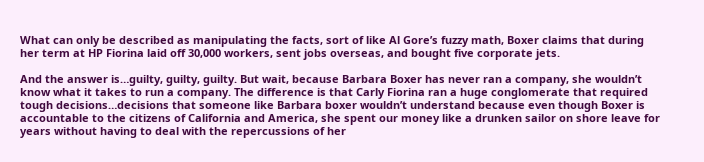What can only be described as manipulating the facts, sort of like Al Gore’s fuzzy math, Boxer claims that during her term at HP Fiorina laid off 30,000 workers, sent jobs overseas, and bought five corporate jets.

And the answer is…guilty, guilty, guilty. But wait, because Barbara Boxer has never ran a company, she wouldn’t know what it takes to run a company. The difference is that Carly Fiorina ran a huge conglomerate that required tough decisions…decisions that someone like Barbara boxer wouldn’t understand because even though Boxer is accountable to the citizens of California and America, she spent our money like a drunken sailor on shore leave for years without having to deal with the repercussions of her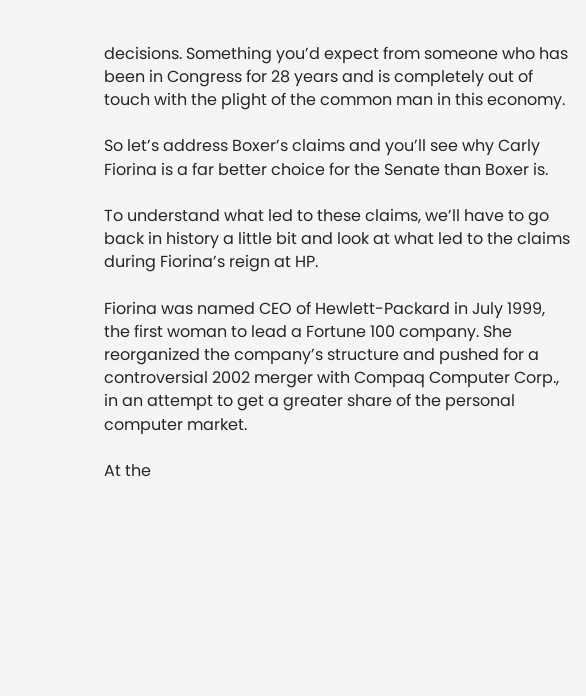decisions. Something you’d expect from someone who has been in Congress for 28 years and is completely out of touch with the plight of the common man in this economy.

So let’s address Boxer’s claims and you’ll see why Carly Fiorina is a far better choice for the Senate than Boxer is.

To understand what led to these claims, we’ll have to go back in history a little bit and look at what led to the claims during Fiorina’s reign at HP.

Fiorina was named CEO of Hewlett-Packard in July 1999, the first woman to lead a Fortune 100 company. She reorganized the company’s structure and pushed for a controversial 2002 merger with Compaq Computer Corp., in an attempt to get a greater share of the personal computer market.

At the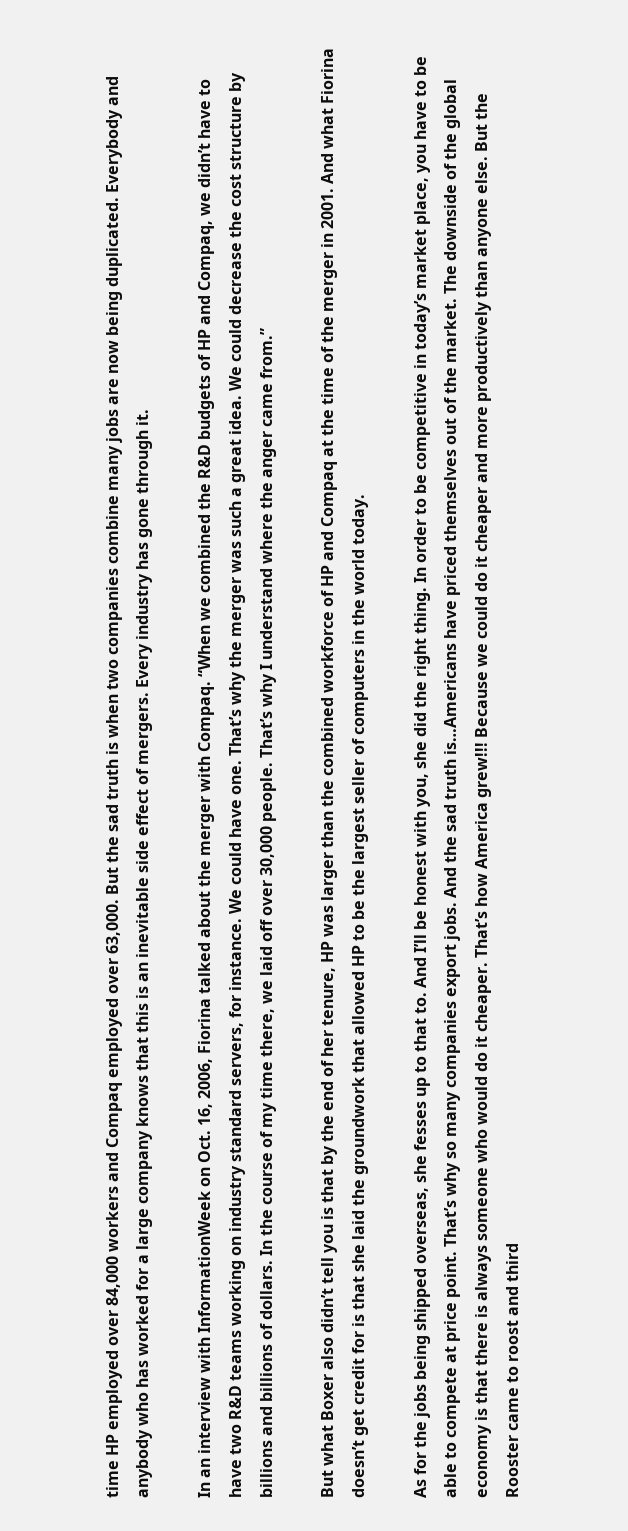time HP employed over 84,000 workers and Compaq employed over 63,000. But the sad truth is when two companies combine many jobs are now being duplicated. Everybody and anybody who has worked for a large company knows that this is an inevitable side effect of mergers. Every industry has gone through it.

In an interview with InformationWeek on Oct. 16, 2006, Fiorina talked about the merger with Compaq. “When we combined the R&D budgets of HP and Compaq, we didn’t have to have two R&D teams working on industry standard servers, for instance. We could have one. That’s why the merger was such a great idea. We could decrease the cost structure by billions and billions of dollars. In the course of my time there, we laid off over 30,000 people. That’s why I understand where the anger came from.”

But what Boxer also didn’t tell you is that by the end of her tenure, HP was larger than the combined workforce of HP and Compaq at the time of the merger in 2001. And what Fiorina doesn’t get credit for is that she laid the groundwork that allowed HP to be the largest seller of computers in the world today.

As for the jobs being shipped overseas, she fesses up to that to. And I’ll be honest with you, she did the right thing. In order to be competitive in today’s market place, you have to be able to compete at price point. That’s why so many companies export jobs. And the sad truth is…Americans have priced themselves out of the market. The downside of the global economy is that there is always someone who would do it cheaper. That’s how America grew!!! Because we could do it cheaper and more productively than anyone else. But the Rooster came to roost and third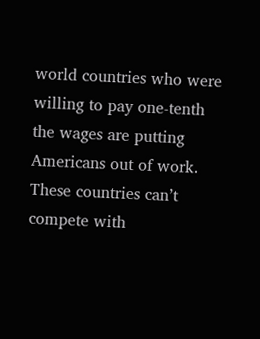world countries who were willing to pay one-tenth the wages are putting Americans out of work. These countries can’t compete with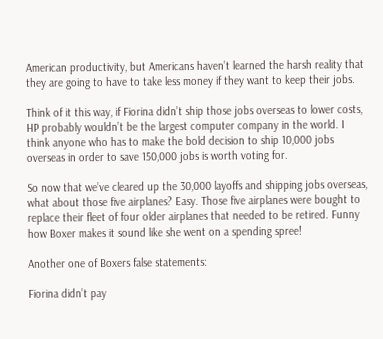American productivity, but Americans haven’t learned the harsh reality that they are going to have to take less money if they want to keep their jobs.

Think of it this way, if Fiorina didn’t ship those jobs overseas to lower costs, HP probably wouldn’t be the largest computer company in the world. I think anyone who has to make the bold decision to ship 10,000 jobs overseas in order to save 150,000 jobs is worth voting for.

So now that we’ve cleared up the 30,000 layoffs and shipping jobs overseas, what about those five airplanes? Easy. Those five airplanes were bought to replace their fleet of four older airplanes that needed to be retired. Funny how Boxer makes it sound like she went on a spending spree!

Another one of Boxers false statements:

Fiorina didn’t pay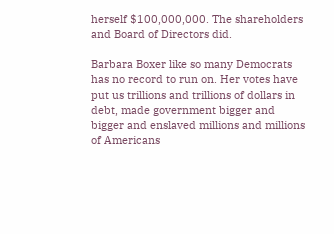herself $100,000,000. The shareholders and Board of Directors did.

Barbara Boxer like so many Democrats has no record to run on. Her votes have put us trillions and trillions of dollars in debt, made government bigger and bigger and enslaved millions and millions of Americans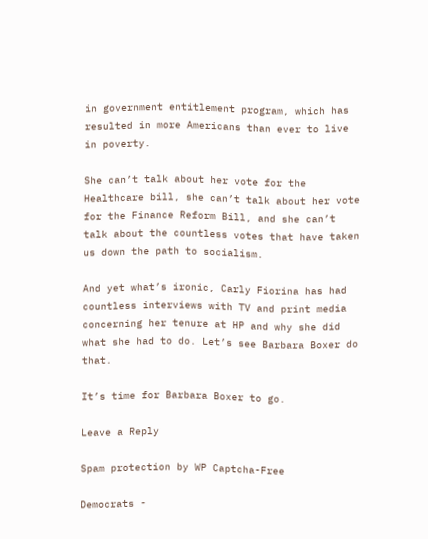in government entitlement program, which has resulted in more Americans than ever to live in poverty.

She can’t talk about her vote for the Healthcare bill, she can’t talk about her vote for the Finance Reform Bill, and she can’t talk about the countless votes that have taken us down the path to socialism.

And yet what’s ironic, Carly Fiorina has had countless interviews with TV and print media concerning her tenure at HP and why she did what she had to do. Let’s see Barbara Boxer do that.

It’s time for Barbara Boxer to go.

Leave a Reply

Spam protection by WP Captcha-Free

Democrats -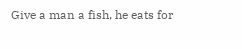Give a man a fish, he eats for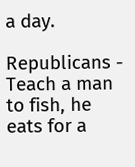a day.

Republicans - Teach a man to fish, he eats for a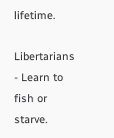lifetime.

Libertarians - Learn to fish or starve.